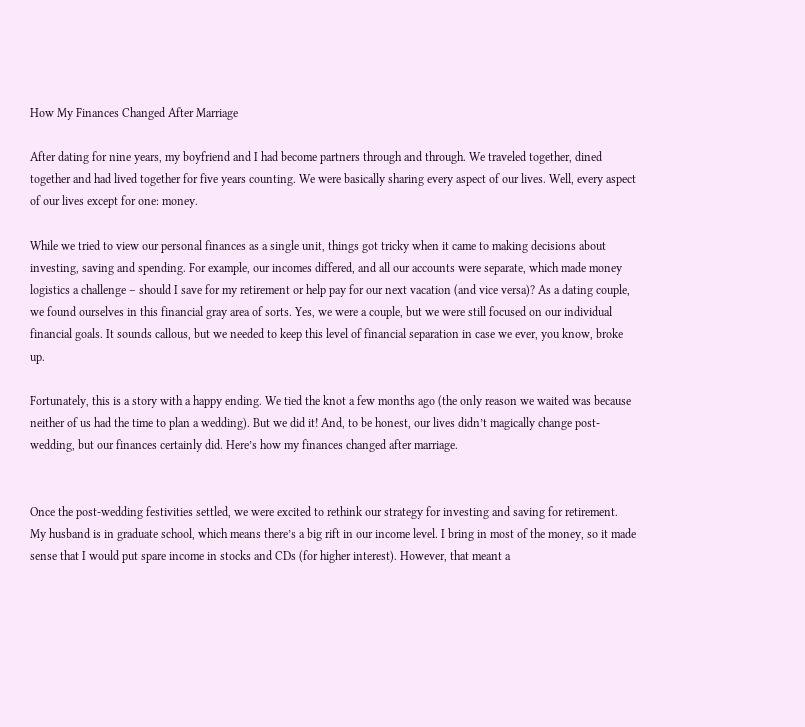How My Finances Changed After Marriage

After dating for nine years, my boyfriend and I had become partners through and through. We traveled together, dined together and had lived together for five years counting. We were basically sharing every aspect of our lives. Well, every aspect of our lives except for one: money.

While we tried to view our personal finances as a single unit, things got tricky when it came to making decisions about investing, saving and spending. For example, our incomes differed, and all our accounts were separate, which made money logistics a challenge – should I save for my retirement or help pay for our next vacation (and vice versa)? As a dating couple, we found ourselves in this financial gray area of sorts. Yes, we were a couple, but we were still focused on our individual financial goals. It sounds callous, but we needed to keep this level of financial separation in case we ever, you know, broke up.

Fortunately, this is a story with a happy ending. We tied the knot a few months ago (the only reason we waited was because neither of us had the time to plan a wedding). But we did it! And, to be honest, our lives didn’t magically change post-wedding, but our finances certainly did. Here’s how my finances changed after marriage.


Once the post-wedding festivities settled, we were excited to rethink our strategy for investing and saving for retirement. My husband is in graduate school, which means there’s a big rift in our income level. I bring in most of the money, so it made sense that I would put spare income in stocks and CDs (for higher interest). However, that meant a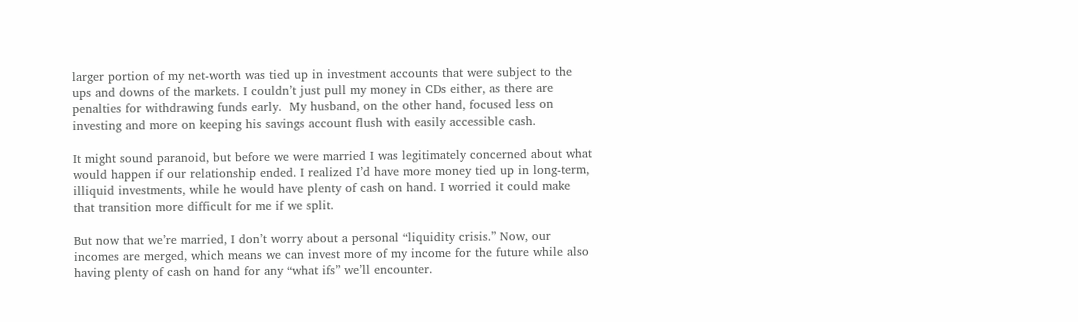larger portion of my net-worth was tied up in investment accounts that were subject to the ups and downs of the markets. I couldn’t just pull my money in CDs either, as there are penalties for withdrawing funds early.  My husband, on the other hand, focused less on investing and more on keeping his savings account flush with easily accessible cash.

It might sound paranoid, but before we were married I was legitimately concerned about what would happen if our relationship ended. I realized I’d have more money tied up in long-term, illiquid investments, while he would have plenty of cash on hand. I worried it could make that transition more difficult for me if we split.

But now that we’re married, I don’t worry about a personal “liquidity crisis.” Now, our incomes are merged, which means we can invest more of my income for the future while also having plenty of cash on hand for any “what ifs” we’ll encounter.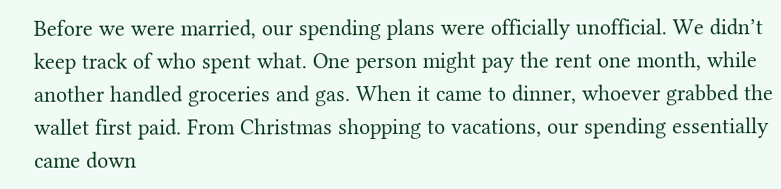Before we were married, our spending plans were officially unofficial. We didn’t keep track of who spent what. One person might pay the rent one month, while another handled groceries and gas. When it came to dinner, whoever grabbed the wallet first paid. From Christmas shopping to vacations, our spending essentially came down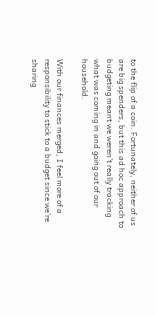to the flip of a coin. Fortunately, neither of us are big spenders, but this ad hoc approach to budgeting meant we weren’t really tracking what was coming in and going out of our household.

With our finances merged, I feel more of a responsibility to stick to a budget since we’re sharing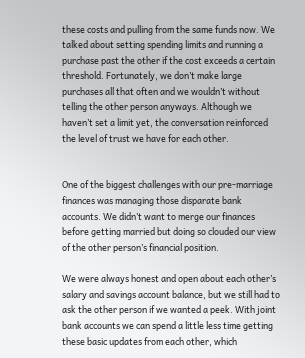these costs and pulling from the same funds now. We talked about setting spending limits and running a purchase past the other if the cost exceeds a certain threshold. Fortunately, we don’t make large purchases all that often and we wouldn’t without telling the other person anyways. Although we haven’t set a limit yet, the conversation reinforced the level of trust we have for each other.


One of the biggest challenges with our pre-marriage finances was managing those disparate bank accounts. We didn’t want to merge our finances before getting married but doing so clouded our view of the other person’s financial position.

We were always honest and open about each other’s salary and savings account balance, but we still had to ask the other person if we wanted a peek. With joint bank accounts we can spend a little less time getting these basic updates from each other, which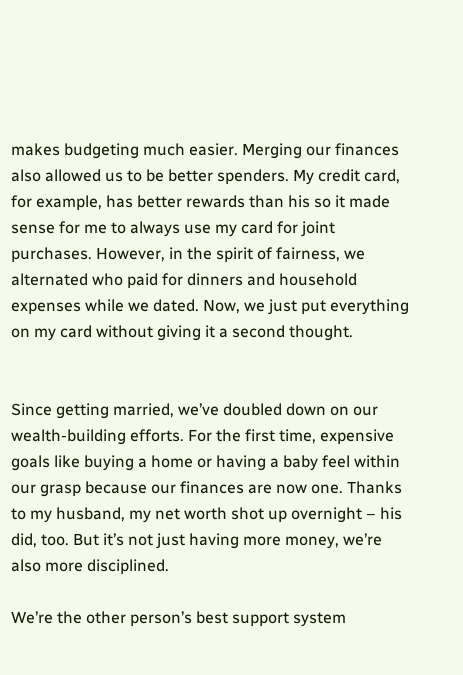makes budgeting much easier. Merging our finances also allowed us to be better spenders. My credit card, for example, has better rewards than his so it made sense for me to always use my card for joint purchases. However, in the spirit of fairness, we alternated who paid for dinners and household expenses while we dated. Now, we just put everything on my card without giving it a second thought.


Since getting married, we’ve doubled down on our wealth-building efforts. For the first time, expensive goals like buying a home or having a baby feel within our grasp because our finances are now one. Thanks to my husband, my net worth shot up overnight – his did, too. But it’s not just having more money, we’re also more disciplined.

We’re the other person’s best support system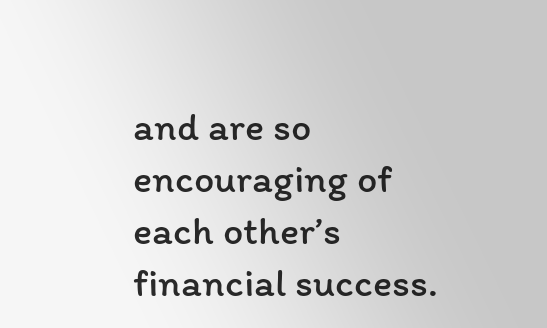and are so encouraging of each other’s financial success.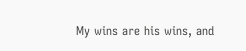My wins are his wins, and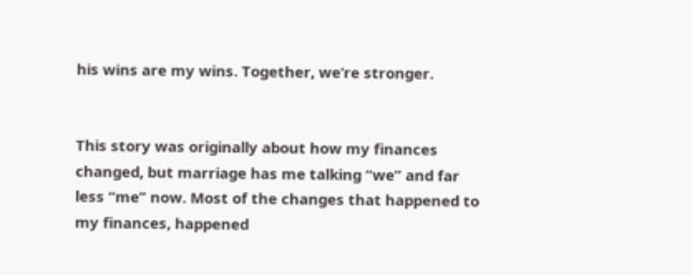his wins are my wins. Together, we’re stronger.


This story was originally about how my finances changed, but marriage has me talking “we” and far less “me” now. Most of the changes that happened to my finances, happened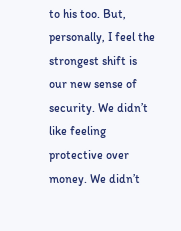to his too. But, personally, I feel the strongest shift is our new sense of security. We didn’t like feeling protective over money. We didn’t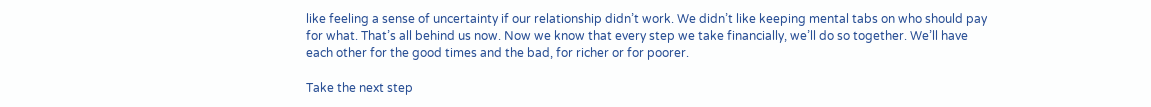like feeling a sense of uncertainty if our relationship didn’t work. We didn’t like keeping mental tabs on who should pay for what. That’s all behind us now. Now we know that every step we take financially, we’ll do so together. We’ll have each other for the good times and the bad, for richer or for poorer.

Take the next step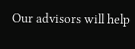Our advisors will help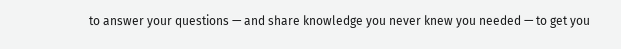to answer your questions — and share knowledge you never knew you needed — to get you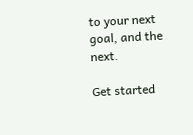to your next goal, and the next.

Get started